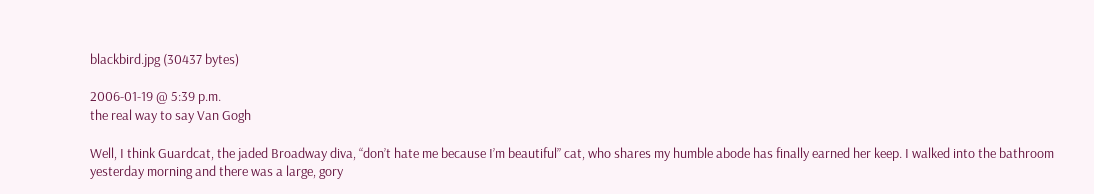blackbird.jpg (30437 bytes)

2006-01-19 @ 5:39 p.m.
the real way to say Van Gogh

Well, I think Guardcat, the jaded Broadway diva, “don’t hate me because I’m beautiful” cat, who shares my humble abode has finally earned her keep. I walked into the bathroom yesterday morning and there was a large, gory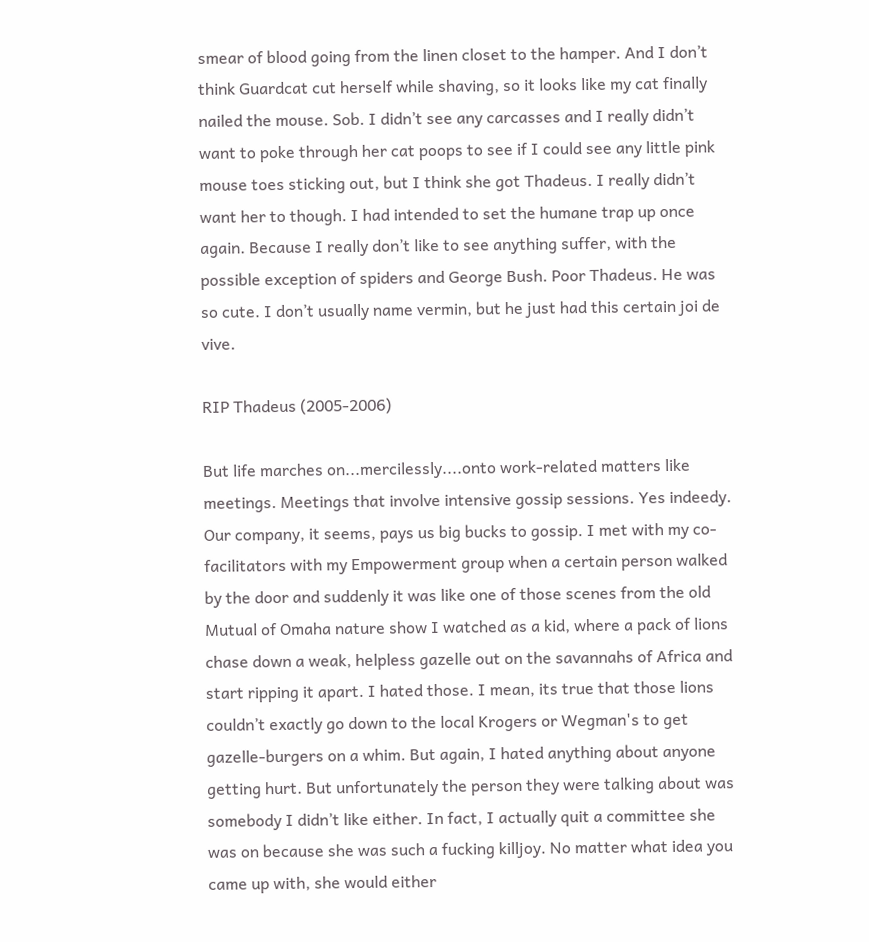smear of blood going from the linen closet to the hamper. And I don’t think Guardcat cut herself while shaving, so it looks like my cat finally nailed the mouse. Sob. I didn’t see any carcasses and I really didn’t want to poke through her cat poops to see if I could see any little pink mouse toes sticking out, but I think she got Thadeus. I really didn’t want her to though. I had intended to set the humane trap up once again. Because I really don’t like to see anything suffer, with the possible exception of spiders and George Bush. Poor Thadeus. He was so cute. I don’t usually name vermin, but he just had this certain joi de vive.

RIP Thadeus (2005-2006)

But life marches on...mercilessly....onto work-related matters like meetings. Meetings that involve intensive gossip sessions. Yes indeedy. Our company, it seems, pays us big bucks to gossip. I met with my co-facilitators with my Empowerment group when a certain person walked by the door and suddenly it was like one of those scenes from the old Mutual of Omaha nature show I watched as a kid, where a pack of lions chase down a weak, helpless gazelle out on the savannahs of Africa and start ripping it apart. I hated those. I mean, its true that those lions couldn’t exactly go down to the local Krogers or Wegman's to get gazelle-burgers on a whim. But again, I hated anything about anyone getting hurt. But unfortunately the person they were talking about was somebody I didn’t like either. In fact, I actually quit a committee she was on because she was such a fucking killjoy. No matter what idea you came up with, she would either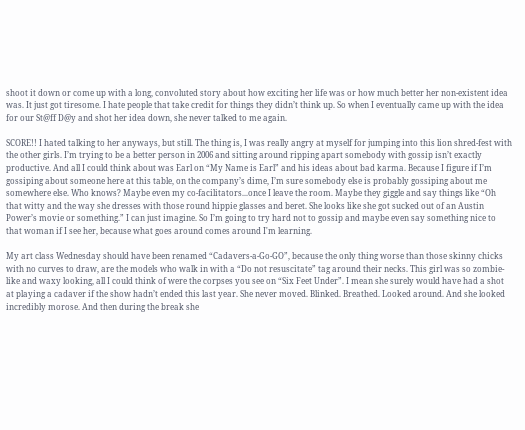shoot it down or come up with a long, convoluted story about how exciting her life was or how much better her non-existent idea was. It just got tiresome. I hate people that take credit for things they didn’t think up. So when I eventually came up with the idea for our St@ff D@y and shot her idea down, she never talked to me again.

SCORE!! I hated talking to her anyways, but still. The thing is, I was really angry at myself for jumping into this lion shred-fest with the other girls. I’m trying to be a better person in 2006 and sitting around ripping apart somebody with gossip isn’t exactly productive. And all I could think about was Earl on “My Name is Earl” and his ideas about bad karma. Because I figure if I’m gossiping about someone here at this table, on the company’s dime, I’m sure somebody else is probably gossiping about me somewhere else. Who knows? Maybe even my co-facilitators...once I leave the room. Maybe they giggle and say things like “Oh that witty and the way she dresses with those round hippie glasses and beret. She looks like she got sucked out of an Austin Power’s movie or something.” I can just imagine. So I’m going to try hard not to gossip and maybe even say something nice to that woman if I see her, because what goes around comes around I'm learning.

My art class Wednesday should have been renamed “Cadavers-a-Go-GO”, because the only thing worse than those skinny chicks with no curves to draw, are the models who walk in with a “Do not resuscitate” tag around their necks. This girl was so zombie-like and waxy looking, all I could think of were the corpses you see on “Six Feet Under”. I mean she surely would have had a shot at playing a cadaver if the show hadn’t ended this last year. She never moved. Blinked. Breathed. Looked around. And she looked incredibly morose. And then during the break she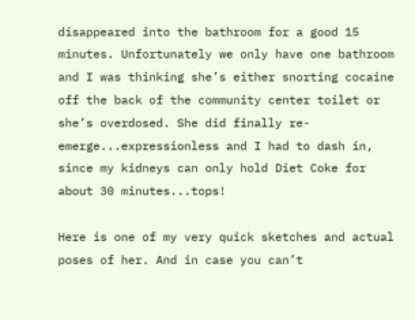disappeared into the bathroom for a good 15 minutes. Unfortunately we only have one bathroom and I was thinking she’s either snorting cocaine off the back of the community center toilet or she’s overdosed. She did finally re-emerge...expressionless and I had to dash in, since my kidneys can only hold Diet Coke for about 30 minutes...tops!

Here is one of my very quick sketches and actual poses of her. And in case you can’t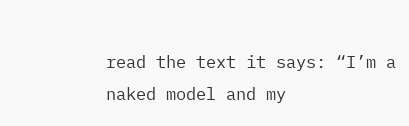read the text it says: “I’m a naked model and my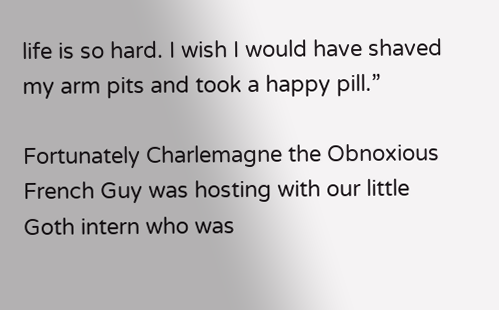life is so hard. I wish I would have shaved my arm pits and took a happy pill.”

Fortunately Charlemagne the Obnoxious French Guy was hosting with our little Goth intern who was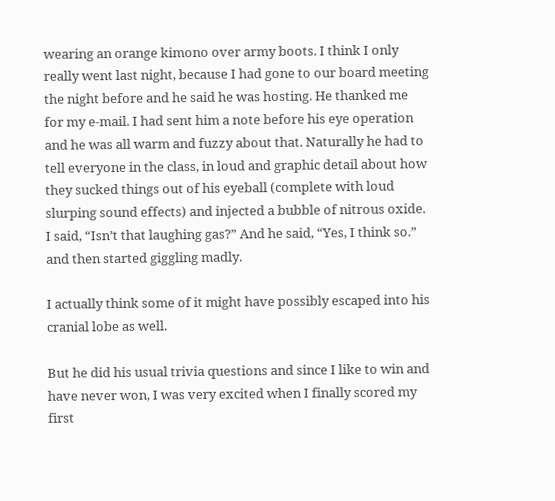wearing an orange kimono over army boots. I think I only really went last night, because I had gone to our board meeting the night before and he said he was hosting. He thanked me for my e-mail. I had sent him a note before his eye operation and he was all warm and fuzzy about that. Naturally he had to tell everyone in the class, in loud and graphic detail about how they sucked things out of his eyeball (complete with loud slurping sound effects) and injected a bubble of nitrous oxide. I said, “Isn’t that laughing gas?” And he said, “Yes, I think so.” and then started giggling madly.

I actually think some of it might have possibly escaped into his cranial lobe as well.

But he did his usual trivia questions and since I like to win and have never won, I was very excited when I finally scored my first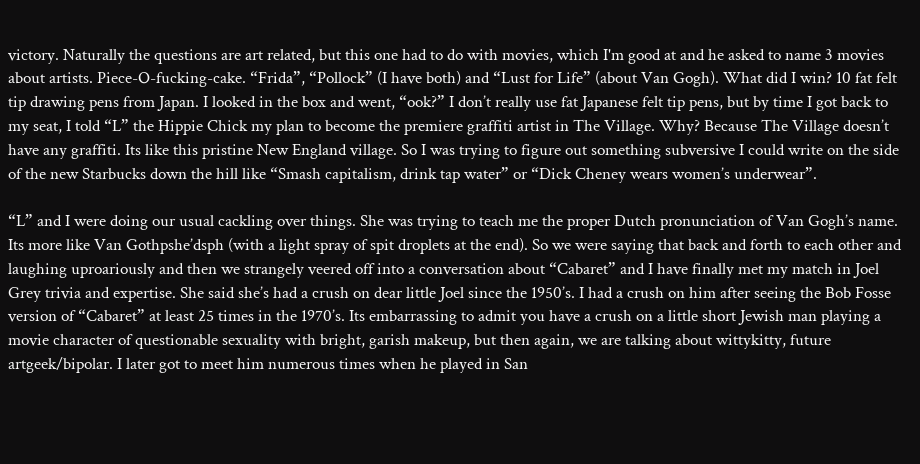victory. Naturally the questions are art related, but this one had to do with movies, which I'm good at and he asked to name 3 movies about artists. Piece-O-fucking-cake. “Frida”, “Pollock” (I have both) and “Lust for Life” (about Van Gogh). What did I win? 10 fat felt tip drawing pens from Japan. I looked in the box and went, “ook?” I don’t really use fat Japanese felt tip pens, but by time I got back to my seat, I told “L” the Hippie Chick my plan to become the premiere graffiti artist in The Village. Why? Because The Village doesn’t have any graffiti. Its like this pristine New England village. So I was trying to figure out something subversive I could write on the side of the new Starbucks down the hill like “Smash capitalism, drink tap water” or “Dick Cheney wears women’s underwear”.

“L” and I were doing our usual cackling over things. She was trying to teach me the proper Dutch pronunciation of Van Gogh’s name. Its more like Van Gothpshe’dsph (with a light spray of spit droplets at the end). So we were saying that back and forth to each other and laughing uproariously and then we strangely veered off into a conversation about “Cabaret” and I have finally met my match in Joel Grey trivia and expertise. She said she’s had a crush on dear little Joel since the 1950’s. I had a crush on him after seeing the Bob Fosse version of “Cabaret” at least 25 times in the 1970’s. Its embarrassing to admit you have a crush on a little short Jewish man playing a movie character of questionable sexuality with bright, garish makeup, but then again, we are talking about wittykitty, future artgeek/bipolar. I later got to meet him numerous times when he played in San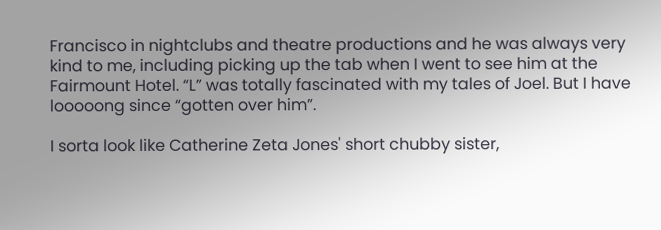Francisco in nightclubs and theatre productions and he was always very kind to me, including picking up the tab when I went to see him at the Fairmount Hotel. “L” was totally fascinated with my tales of Joel. But I have looooong since “gotten over him”.

I sorta look like Catherine Zeta Jones' short chubby sister,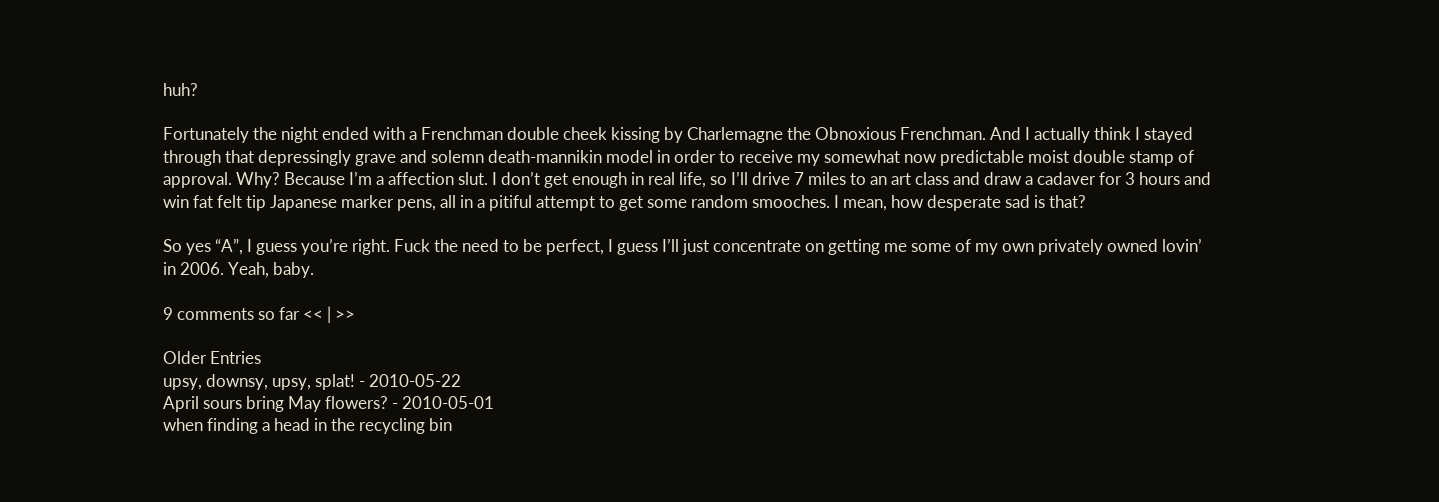huh?

Fortunately the night ended with a Frenchman double cheek kissing by Charlemagne the Obnoxious Frenchman. And I actually think I stayed through that depressingly grave and solemn death-mannikin model in order to receive my somewhat now predictable moist double stamp of approval. Why? Because I’m a affection slut. I don’t get enough in real life, so I’ll drive 7 miles to an art class and draw a cadaver for 3 hours and win fat felt tip Japanese marker pens, all in a pitiful attempt to get some random smooches. I mean, how desperate sad is that?

So yes “A”, I guess you’re right. Fuck the need to be perfect, I guess I’ll just concentrate on getting me some of my own privately owned lovin’ in 2006. Yeah, baby.

9 comments so far << | >>

Older Entries
upsy, downsy, upsy, splat! - 2010-05-22
April sours bring May flowers? - 2010-05-01
when finding a head in the recycling bin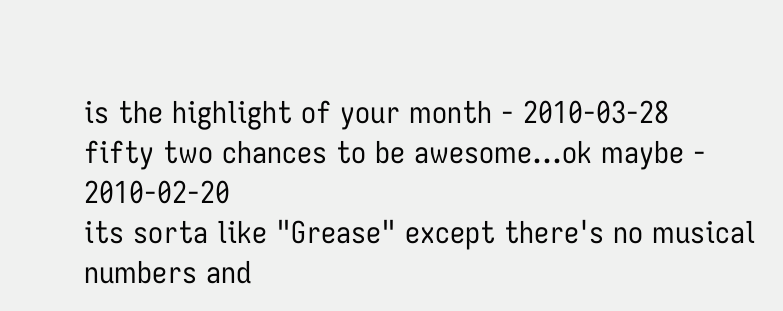is the highlight of your month - 2010-03-28
fifty two chances to be awesome...ok maybe - 2010-02-20
its sorta like "Grease" except there's no musical numbers and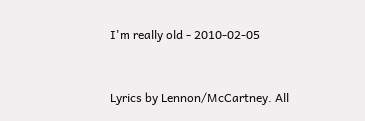I'm really old - 2010-02-05


Lyrics by Lennon/McCartney. All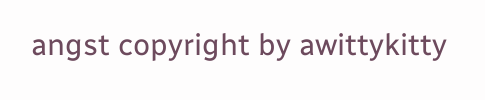angst copyright by awittykitty